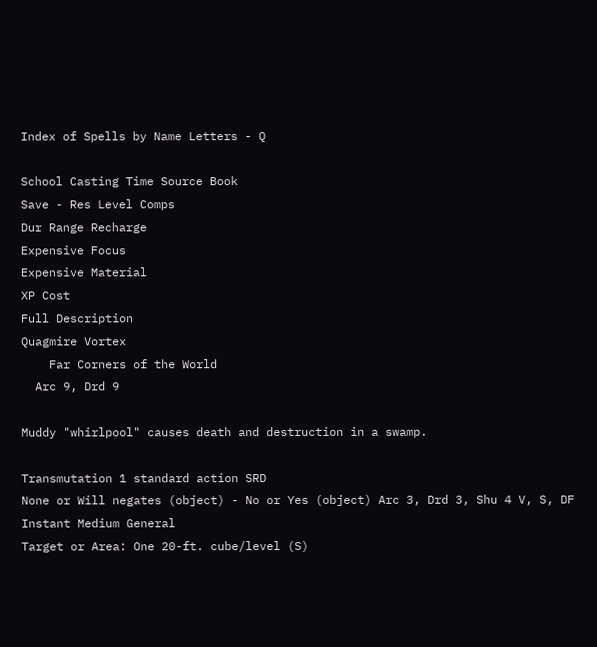Index of Spells by Name Letters - Q

School Casting Time Source Book
Save - Res Level Comps
Dur Range Recharge
Expensive Focus
Expensive Material
XP Cost
Full Description
Quagmire Vortex
    Far Corners of the World
  Arc 9, Drd 9

Muddy "whirlpool" causes death and destruction in a swamp.

Transmutation 1 standard action SRD
None or Will negates (object) - No or Yes (object) Arc 3, Drd 3, Shu 4 V, S, DF
Instant Medium General
Target or Area: One 20-ft. cube/level (S)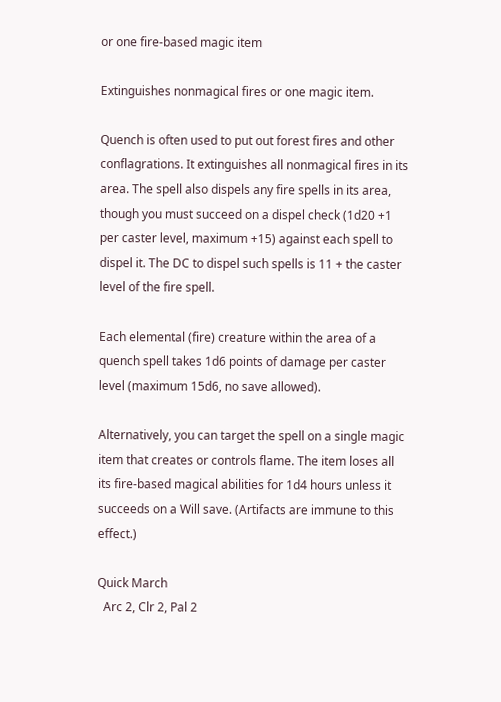or one fire-based magic item

Extinguishes nonmagical fires or one magic item.

Quench is often used to put out forest fires and other conflagrations. It extinguishes all nonmagical fires in its area. The spell also dispels any fire spells in its area, though you must succeed on a dispel check (1d20 +1 per caster level, maximum +15) against each spell to dispel it. The DC to dispel such spells is 11 + the caster level of the fire spell.

Each elemental (fire) creature within the area of a quench spell takes 1d6 points of damage per caster level (maximum 15d6, no save allowed).

Alternatively, you can target the spell on a single magic item that creates or controls flame. The item loses all its fire-based magical abilities for 1d4 hours unless it succeeds on a Will save. (Artifacts are immune to this effect.)

Quick March
  Arc 2, Clr 2, Pal 2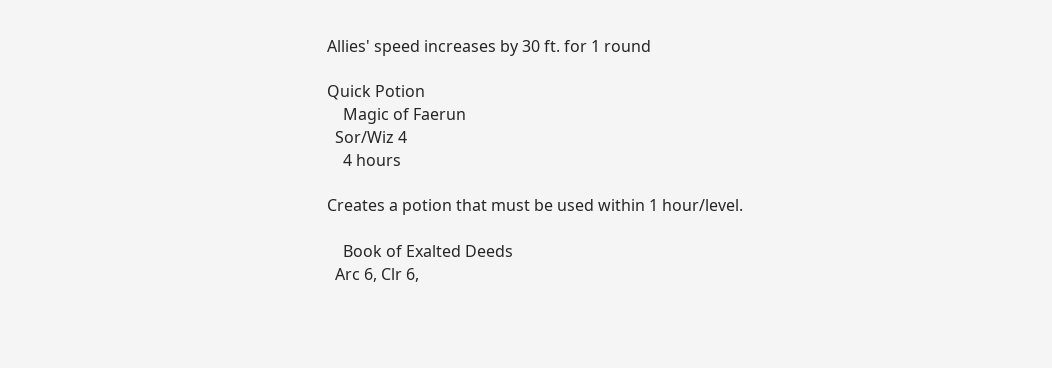Allies' speed increases by 30 ft. for 1 round

Quick Potion
    Magic of Faerun
  Sor/Wiz 4
    4 hours

Creates a potion that must be used within 1 hour/level.

    Book of Exalted Deeds
  Arc 6, Clr 6,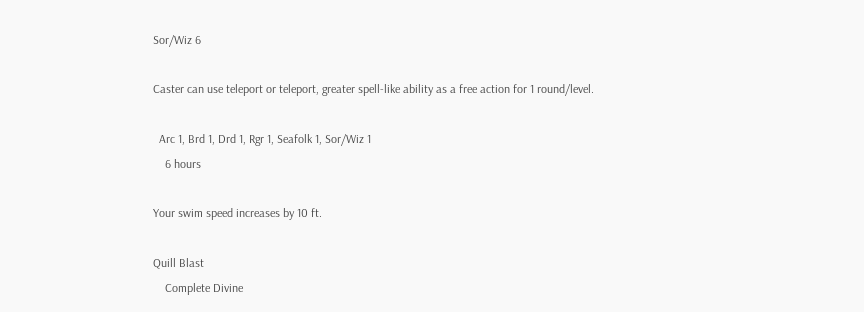Sor/Wiz 6

Caster can use teleport or teleport, greater spell-like ability as a free action for 1 round/level.

  Arc 1, Brd 1, Drd 1, Rgr 1, Seafolk 1, Sor/Wiz 1
    6 hours

Your swim speed increases by 10 ft.

Quill Blast
    Complete Divine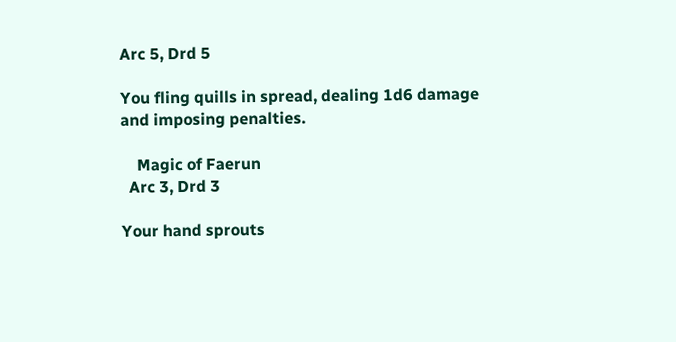Arc 5, Drd 5

You fling quills in spread, dealing 1d6 damage and imposing penalties.

    Magic of Faerun
  Arc 3, Drd 3

Your hand sprouts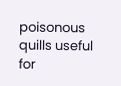poisonous quills useful for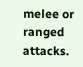melee or ranged attacks.